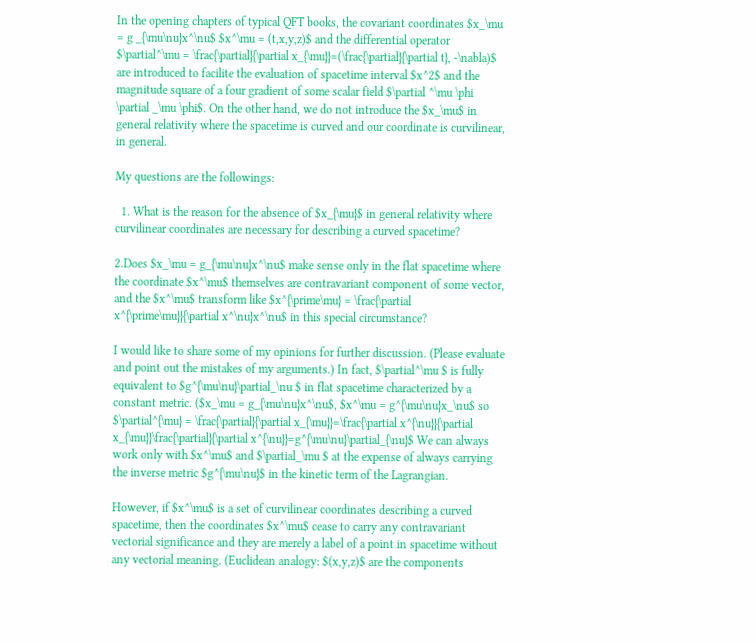In the opening chapters of typical QFT books, the covariant coordinates $x_\mu = g _{\mu\nu}x^\nu$ $x^\mu = (t,x,y,z)$ and the differential operator $\partial^\mu = \frac{\partial}{\partial x_{\mu}}=(\frac{\partial}{\partial t}, -\nabla)$ are introduced to facilite the evaluation of spacetime interval $x^2$ and the magnitude square of a four gradient of some scalar field $\partial ^\mu \phi \partial _\mu \phi$. On the other hand, we do not introduce the $x_\mu$ in general relativity where the spacetime is curved and our coordinate is curvilinear, in general.

My questions are the followings:

  1. What is the reason for the absence of $x_{\mu}$ in general relativity where curvilinear coordinates are necessary for describing a curved spacetime?

2.Does $x_\mu = g_{\mu\nu}x^\nu$ make sense only in the flat spacetime where the coordinate $x^\mu$ themselves are contravariant component of some vector, and the $x^\mu$ transform like $x^{\prime\mu} = \frac{\partial x^{\prime\mu}}{\partial x^\nu}x^\nu$ in this special circumstance?

I would like to share some of my opinions for further discussion. (Please evaluate and point out the mistakes of my arguments.) In fact, $\partial^\mu $ is fully equivalent to $g^{\mu\nu}\partial_\nu $ in flat spacetime characterized by a constant metric. ($x_\mu = g_{\mu\nu}x^\nu$, $x^\mu = g^{\mu\nu}x_\nu$ so $\partial^{\mu} = \frac{\partial}{\partial x_{\mu}}=\frac{\partial x^{\nu}}{\partial x_{\mu}}\frac{\partial}{\partial x^{\nu}}=g^{\mu\nu}\partial_{\nu}$ We can always work only with $x^\mu$ and $\partial_\mu $ at the expense of always carrying the inverse metric $g^{\mu\nu}$ in the kinetic term of the Lagrangian.

However, if $x^\mu$ is a set of curvilinear coordinates describing a curved spacetime, then the coordinates $x^\mu$ cease to carry any contravariant vectorial significance and they are merely a label of a point in spacetime without any vectorial meaning. (Euclidean analogy: $(x,y,z)$ are the components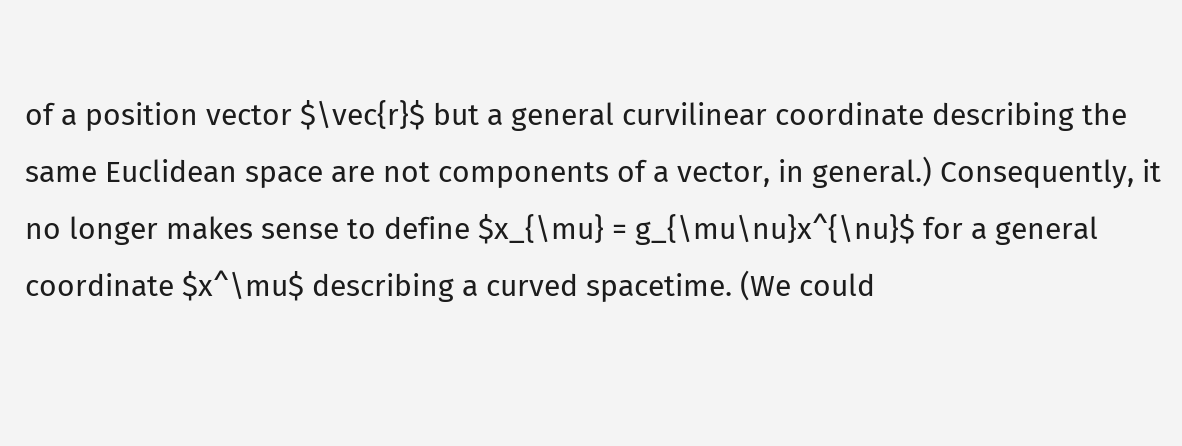of a position vector $\vec{r}$ but a general curvilinear coordinate describing the same Euclidean space are not components of a vector, in general.) Consequently, it no longer makes sense to define $x_{\mu} = g_{\mu\nu}x^{\nu}$ for a general coordinate $x^\mu$ describing a curved spacetime. (We could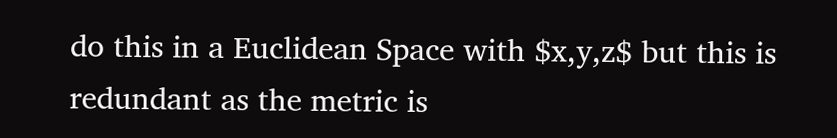do this in a Euclidean Space with $x,y,z$ but this is redundant as the metric is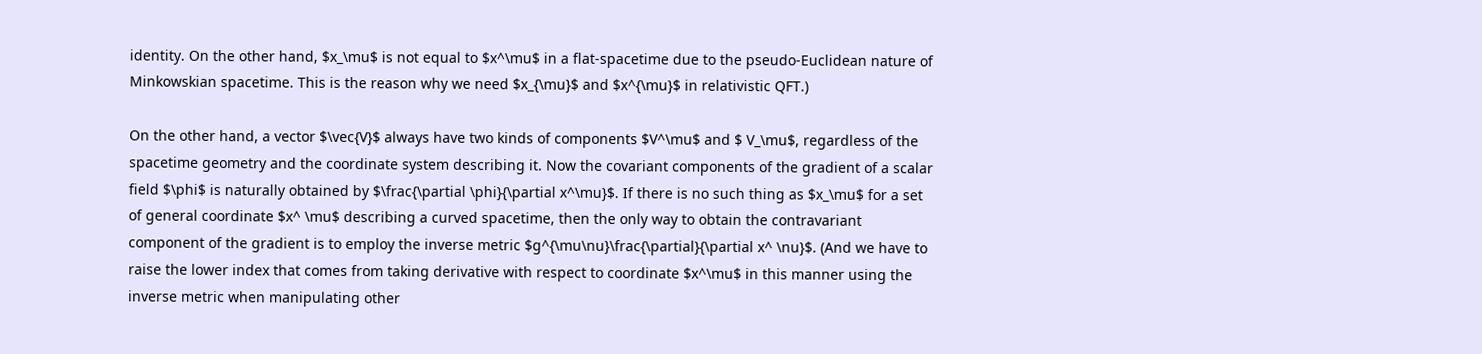identity. On the other hand, $x_\mu$ is not equal to $x^\mu$ in a flat-spacetime due to the pseudo-Euclidean nature of Minkowskian spacetime. This is the reason why we need $x_{\mu}$ and $x^{\mu}$ in relativistic QFT.)

On the other hand, a vector $\vec{V}$ always have two kinds of components $V^\mu$ and $ V_\mu$, regardless of the spacetime geometry and the coordinate system describing it. Now the covariant components of the gradient of a scalar field $\phi$ is naturally obtained by $\frac{\partial \phi}{\partial x^\mu}$. If there is no such thing as $x_\mu$ for a set of general coordinate $x^ \mu$ describing a curved spacetime, then the only way to obtain the contravariant component of the gradient is to employ the inverse metric $g^{\mu\nu}\frac{\partial}{\partial x^ \nu}$. (And we have to raise the lower index that comes from taking derivative with respect to coordinate $x^\mu$ in this manner using the inverse metric when manipulating other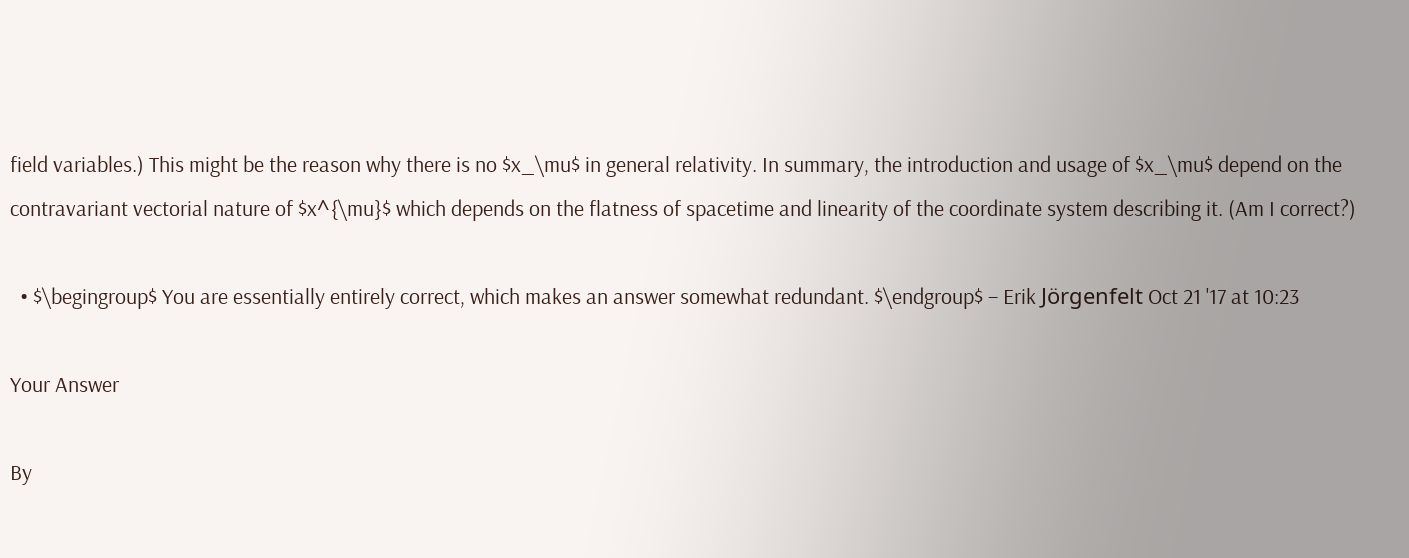field variables.) This might be the reason why there is no $x_\mu$ in general relativity. In summary, the introduction and usage of $x_\mu$ depend on the contravariant vectorial nature of $x^{\mu}$ which depends on the flatness of spacetime and linearity of the coordinate system describing it. (Am I correct?)

  • $\begingroup$ You are essentially entirely correct, which makes an answer somewhat redundant. $\endgroup$ – Erik Jörgenfelt Oct 21 '17 at 10:23

Your Answer

By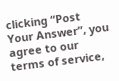clicking “Post Your Answer”, you agree to our terms of service,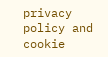privacy policy and cookie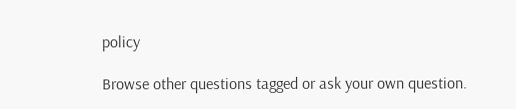policy

Browse other questions tagged or ask your own question.